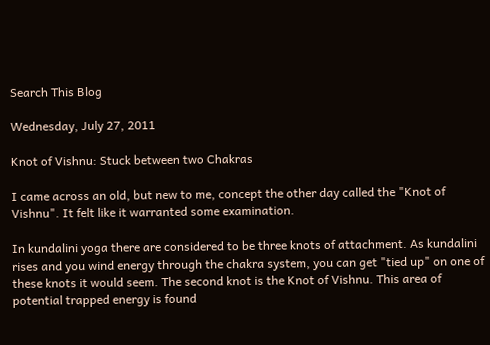Search This Blog

Wednesday, July 27, 2011

Knot of Vishnu: Stuck between two Chakras

I came across an old, but new to me, concept the other day called the "Knot of Vishnu". It felt like it warranted some examination.

In kundalini yoga there are considered to be three knots of attachment. As kundalini rises and you wind energy through the chakra system, you can get "tied up" on one of these knots it would seem. The second knot is the Knot of Vishnu. This area of potential trapped energy is found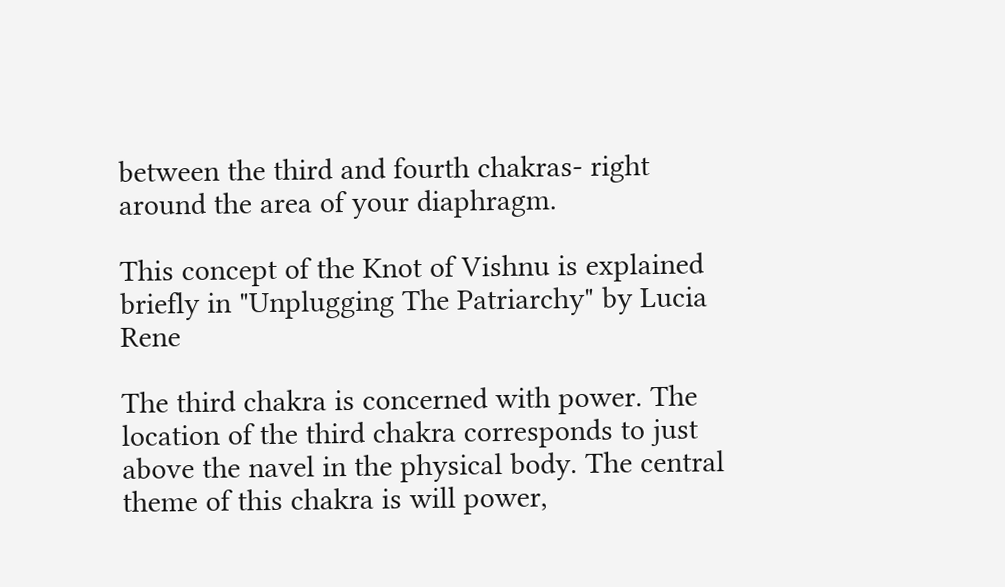between the third and fourth chakras- right around the area of your diaphragm.

This concept of the Knot of Vishnu is explained briefly in "Unplugging The Patriarchy" by Lucia Rene

The third chakra is concerned with power. The location of the third chakra corresponds to just above the navel in the physical body. The central theme of this chakra is will power,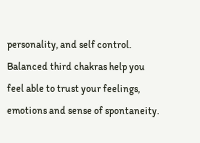personality, and self control. Balanced third chakras help you feel able to trust your feelings, emotions and sense of spontaneity.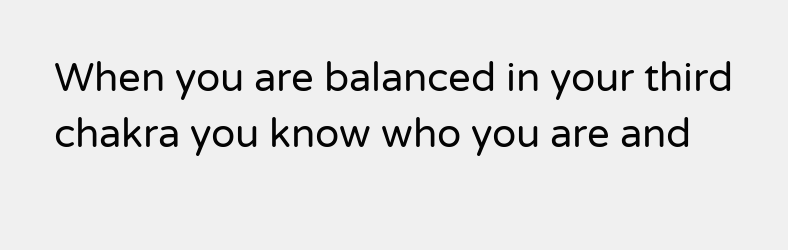When you are balanced in your third chakra you know who you are and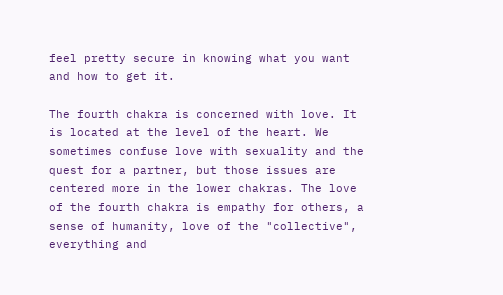feel pretty secure in knowing what you want and how to get it.

The fourth chakra is concerned with love. It is located at the level of the heart. We sometimes confuse love with sexuality and the quest for a partner, but those issues are centered more in the lower chakras. The love of the fourth chakra is empathy for others, a sense of humanity, love of the "collective", everything and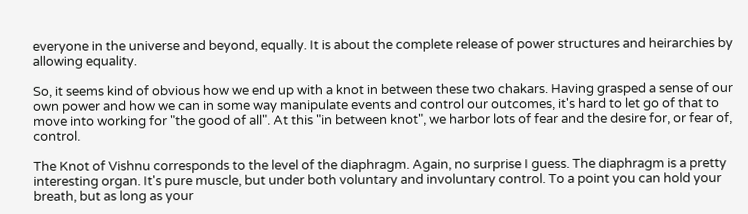everyone in the universe and beyond, equally. It is about the complete release of power structures and heirarchies by allowing equality.

So, it seems kind of obvious how we end up with a knot in between these two chakars. Having grasped a sense of our own power and how we can in some way manipulate events and control our outcomes, it's hard to let go of that to move into working for "the good of all". At this "in between knot", we harbor lots of fear and the desire for, or fear of, control.

The Knot of Vishnu corresponds to the level of the diaphragm. Again, no surprise I guess. The diaphragm is a pretty interesting organ. It's pure muscle, but under both voluntary and involuntary control. To a point you can hold your breath, but as long as your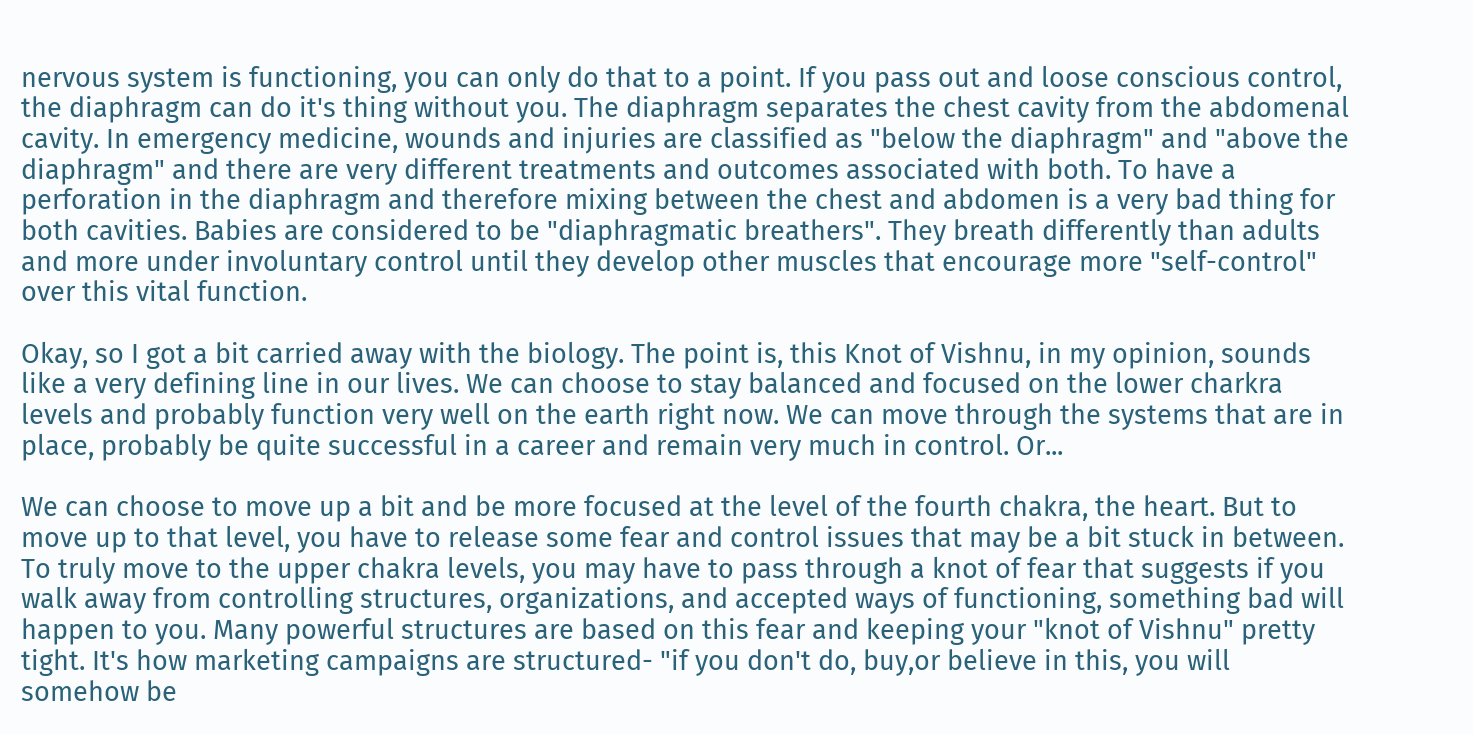nervous system is functioning, you can only do that to a point. If you pass out and loose conscious control, the diaphragm can do it's thing without you. The diaphragm separates the chest cavity from the abdomenal cavity. In emergency medicine, wounds and injuries are classified as "below the diaphragm" and "above the diaphragm" and there are very different treatments and outcomes associated with both. To have a perforation in the diaphragm and therefore mixing between the chest and abdomen is a very bad thing for both cavities. Babies are considered to be "diaphragmatic breathers". They breath differently than adults and more under involuntary control until they develop other muscles that encourage more "self-control" over this vital function.

Okay, so I got a bit carried away with the biology. The point is, this Knot of Vishnu, in my opinion, sounds like a very defining line in our lives. We can choose to stay balanced and focused on the lower charkra levels and probably function very well on the earth right now. We can move through the systems that are in place, probably be quite successful in a career and remain very much in control. Or...

We can choose to move up a bit and be more focused at the level of the fourth chakra, the heart. But to move up to that level, you have to release some fear and control issues that may be a bit stuck in between. To truly move to the upper chakra levels, you may have to pass through a knot of fear that suggests if you walk away from controlling structures, organizations, and accepted ways of functioning, something bad will happen to you. Many powerful structures are based on this fear and keeping your "knot of Vishnu" pretty tight. It's how marketing campaigns are structured- "if you don't do, buy,or believe in this, you will somehow be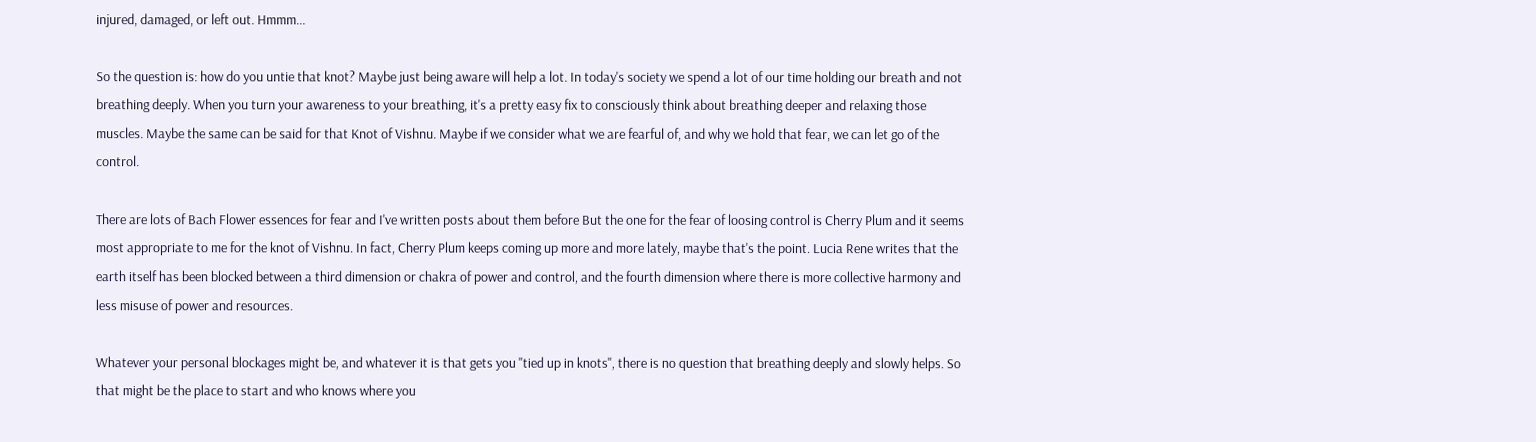injured, damaged, or left out. Hmmm...

So the question is: how do you untie that knot? Maybe just being aware will help a lot. In today's society we spend a lot of our time holding our breath and not breathing deeply. When you turn your awareness to your breathing, it's a pretty easy fix to consciously think about breathing deeper and relaxing those muscles. Maybe the same can be said for that Knot of Vishnu. Maybe if we consider what we are fearful of, and why we hold that fear, we can let go of the control.

There are lots of Bach Flower essences for fear and I've written posts about them before But the one for the fear of loosing control is Cherry Plum and it seems most appropriate to me for the knot of Vishnu. In fact, Cherry Plum keeps coming up more and more lately, maybe that's the point. Lucia Rene writes that the earth itself has been blocked between a third dimension or chakra of power and control, and the fourth dimension where there is more collective harmony and less misuse of power and resources.

Whatever your personal blockages might be, and whatever it is that gets you "tied up in knots", there is no question that breathing deeply and slowly helps. So that might be the place to start and who knows where you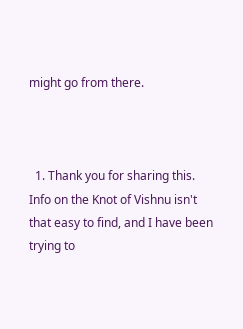might go from there.



  1. Thank you for sharing this. Info on the Knot of Vishnu isn't that easy to find, and I have been trying to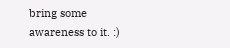bring some awareness to it. :)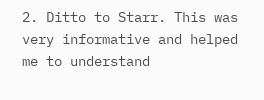2. Ditto to Starr. This was very informative and helped me to understand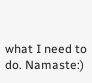what I need to do. Namaste:)